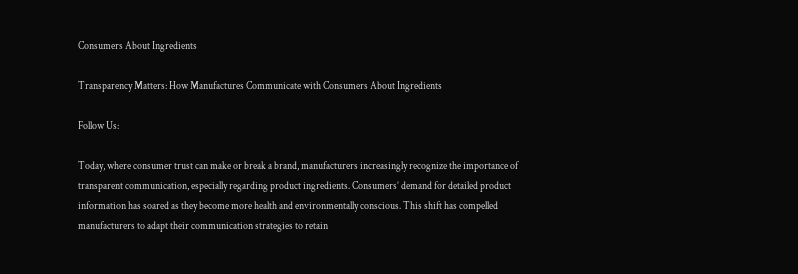Consumers About Ingredients

Transparency Matters: How Manufactures Communicate with Consumers About Ingredients

Follow Us:

Today, where consumer trust can make or break a brand, manufacturers increasingly recognize the importance of transparent communication, especially regarding product ingredients. Consumers’ demand for detailed product information has soared as they become more health and environmentally conscious. This shift has compelled manufacturers to adapt their communication strategies to retain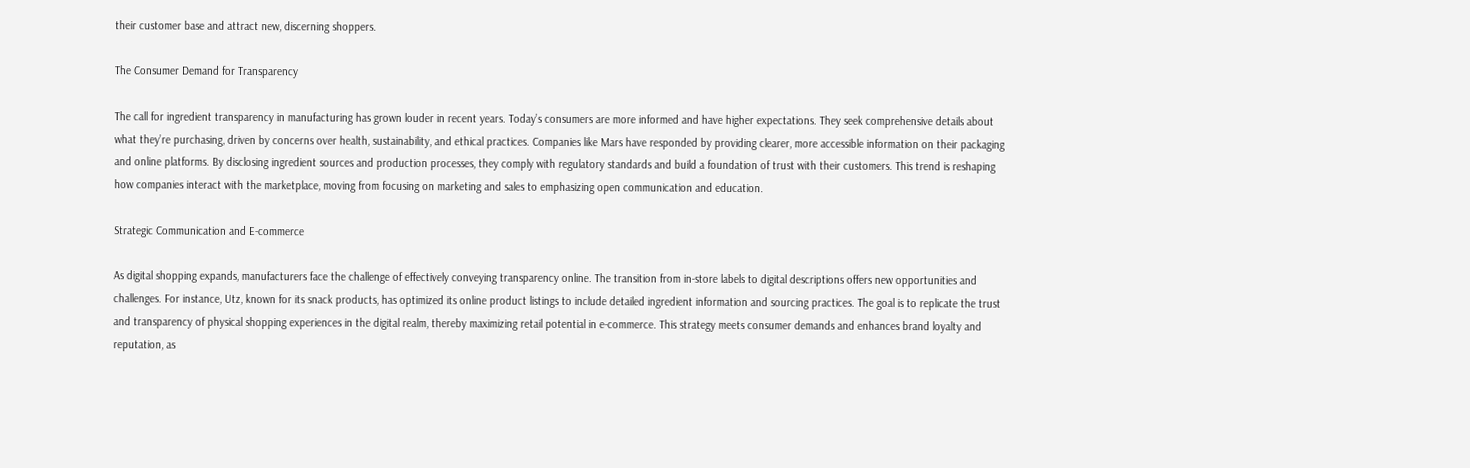their customer base and attract new, discerning shoppers.

The Consumer Demand for Transparency

The call for ingredient transparency in manufacturing has grown louder in recent years. Today’s consumers are more informed and have higher expectations. They seek comprehensive details about what they’re purchasing, driven by concerns over health, sustainability, and ethical practices. Companies like Mars have responded by providing clearer, more accessible information on their packaging and online platforms. By disclosing ingredient sources and production processes, they comply with regulatory standards and build a foundation of trust with their customers. This trend is reshaping how companies interact with the marketplace, moving from focusing on marketing and sales to emphasizing open communication and education.

Strategic Communication and E-commerce

As digital shopping expands, manufacturers face the challenge of effectively conveying transparency online. The transition from in-store labels to digital descriptions offers new opportunities and challenges. For instance, Utz, known for its snack products, has optimized its online product listings to include detailed ingredient information and sourcing practices. The goal is to replicate the trust and transparency of physical shopping experiences in the digital realm, thereby maximizing retail potential in e-commerce. This strategy meets consumer demands and enhances brand loyalty and reputation, as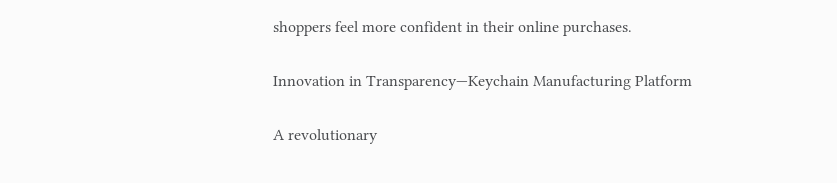shoppers feel more confident in their online purchases.

Innovation in Transparency—Keychain Manufacturing Platform

A revolutionary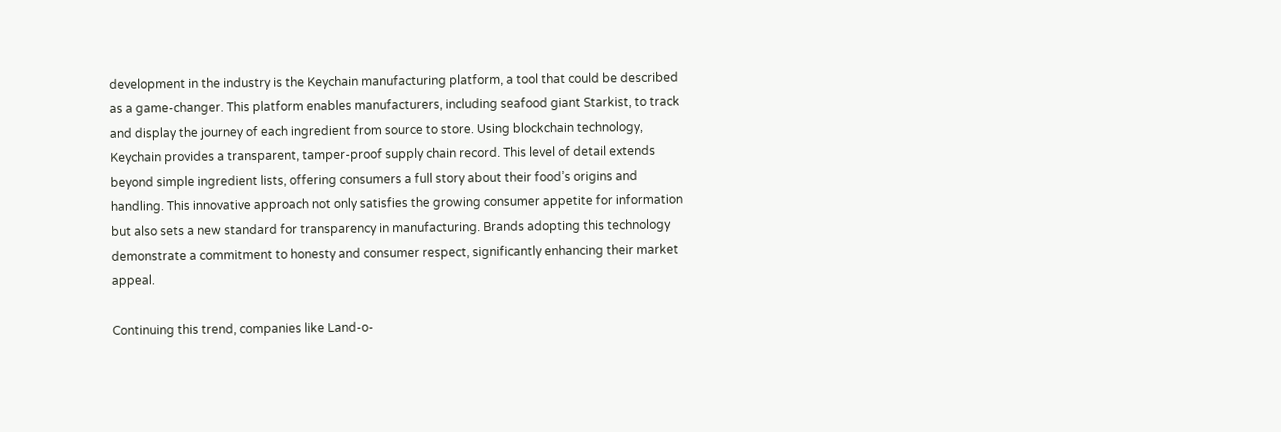development in the industry is the Keychain manufacturing platform, a tool that could be described as a game-changer. This platform enables manufacturers, including seafood giant Starkist, to track and display the journey of each ingredient from source to store. Using blockchain technology, Keychain provides a transparent, tamper-proof supply chain record. This level of detail extends beyond simple ingredient lists, offering consumers a full story about their food’s origins and handling. This innovative approach not only satisfies the growing consumer appetite for information but also sets a new standard for transparency in manufacturing. Brands adopting this technology demonstrate a commitment to honesty and consumer respect, significantly enhancing their market appeal.

Continuing this trend, companies like Land-o-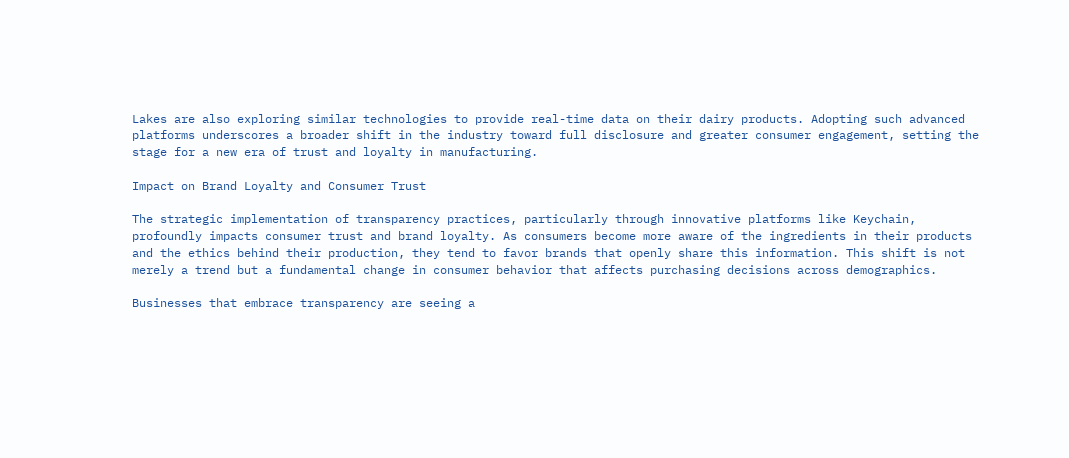Lakes are also exploring similar technologies to provide real-time data on their dairy products. Adopting such advanced platforms underscores a broader shift in the industry toward full disclosure and greater consumer engagement, setting the stage for a new era of trust and loyalty in manufacturing.

Impact on Brand Loyalty and Consumer Trust

The strategic implementation of transparency practices, particularly through innovative platforms like Keychain, profoundly impacts consumer trust and brand loyalty. As consumers become more aware of the ingredients in their products and the ethics behind their production, they tend to favor brands that openly share this information. This shift is not merely a trend but a fundamental change in consumer behavior that affects purchasing decisions across demographics.

Businesses that embrace transparency are seeing a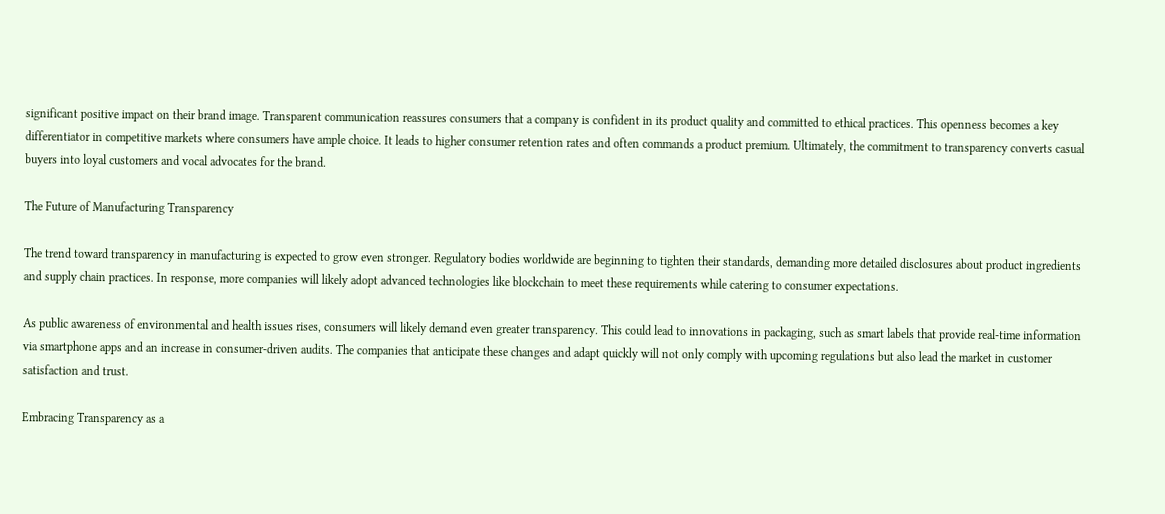significant positive impact on their brand image. Transparent communication reassures consumers that a company is confident in its product quality and committed to ethical practices. This openness becomes a key differentiator in competitive markets where consumers have ample choice. It leads to higher consumer retention rates and often commands a product premium. Ultimately, the commitment to transparency converts casual buyers into loyal customers and vocal advocates for the brand.

The Future of Manufacturing Transparency

The trend toward transparency in manufacturing is expected to grow even stronger. Regulatory bodies worldwide are beginning to tighten their standards, demanding more detailed disclosures about product ingredients and supply chain practices. In response, more companies will likely adopt advanced technologies like blockchain to meet these requirements while catering to consumer expectations.

As public awareness of environmental and health issues rises, consumers will likely demand even greater transparency. This could lead to innovations in packaging, such as smart labels that provide real-time information via smartphone apps and an increase in consumer-driven audits. The companies that anticipate these changes and adapt quickly will not only comply with upcoming regulations but also lead the market in customer satisfaction and trust.

Embracing Transparency as a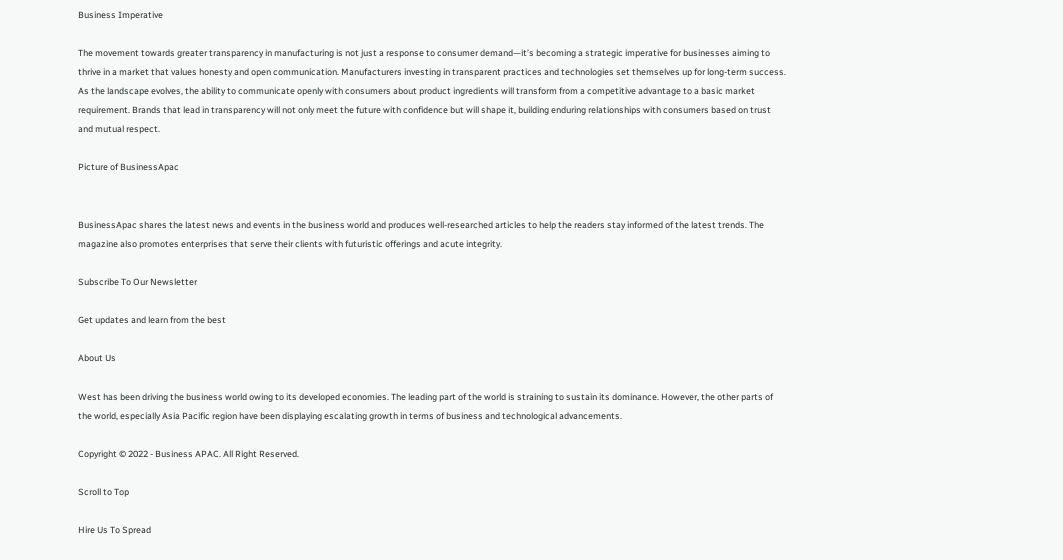Business Imperative

The movement towards greater transparency in manufacturing is not just a response to consumer demand—it’s becoming a strategic imperative for businesses aiming to thrive in a market that values honesty and open communication. Manufacturers investing in transparent practices and technologies set themselves up for long-term success. As the landscape evolves, the ability to communicate openly with consumers about product ingredients will transform from a competitive advantage to a basic market requirement. Brands that lead in transparency will not only meet the future with confidence but will shape it, building enduring relationships with consumers based on trust and mutual respect.

Picture of BusinessApac


BusinessApac shares the latest news and events in the business world and produces well-researched articles to help the readers stay informed of the latest trends. The magazine also promotes enterprises that serve their clients with futuristic offerings and acute integrity.

Subscribe To Our Newsletter

Get updates and learn from the best

About Us

West has been driving the business world owing to its developed economies. The leading part of the world is straining to sustain its dominance. However, the other parts of the world, especially Asia Pacific region have been displaying escalating growth in terms of business and technological advancements.

Copyright © 2022 - Business APAC. All Right Reserved.

Scroll to Top

Hire Us To Spread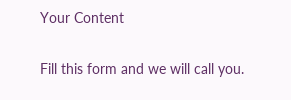Your Content

Fill this form and we will call you.